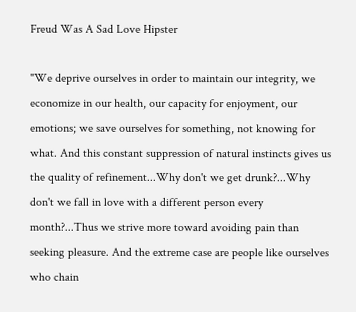Freud Was A Sad Love Hipster

"We deprive ourselves in order to maintain our integrity, we economize in our health, our capacity for enjoyment, our emotions; we save ourselves for something, not knowing for what. And this constant suppression of natural instincts gives us the quality of refinement...Why don't we get drunk?...Why don't we fall in love with a different person every month?...Thus we strive more toward avoiding pain than seeking pleasure. And the extreme case are people like ourselves who chain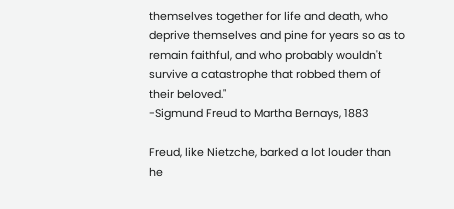themselves together for life and death, who deprive themselves and pine for years so as to remain faithful, and who probably wouldn't survive a catastrophe that robbed them of their beloved."
-Sigmund Freud to Martha Bernays, 1883

Freud, like Nietzche, barked a lot louder than he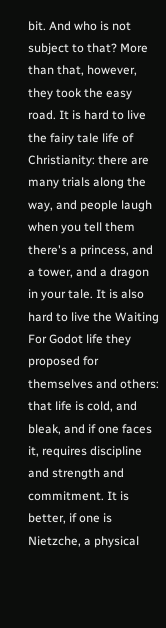bit. And who is not subject to that? More than that, however, they took the easy road. It is hard to live the fairy tale life of Christianity: there are many trials along the way, and people laugh when you tell them there's a princess, and a tower, and a dragon in your tale. It is also hard to live the Waiting For Godot life they proposed for themselves and others: that life is cold, and bleak, and if one faces it, requires discipline and strength and commitment. It is better, if one is Nietzche, a physical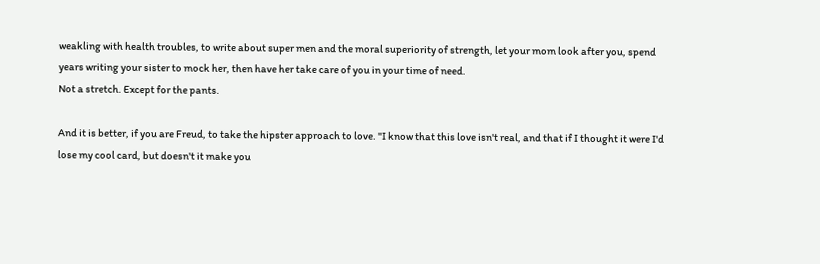weakling with health troubles, to write about super men and the moral superiority of strength, let your mom look after you, spend years writing your sister to mock her, then have her take care of you in your time of need.
Not a stretch. Except for the pants.

And it is better, if you are Freud, to take the hipster approach to love. "I know that this love isn't real, and that if I thought it were I'd lose my cool card, but doesn't it make you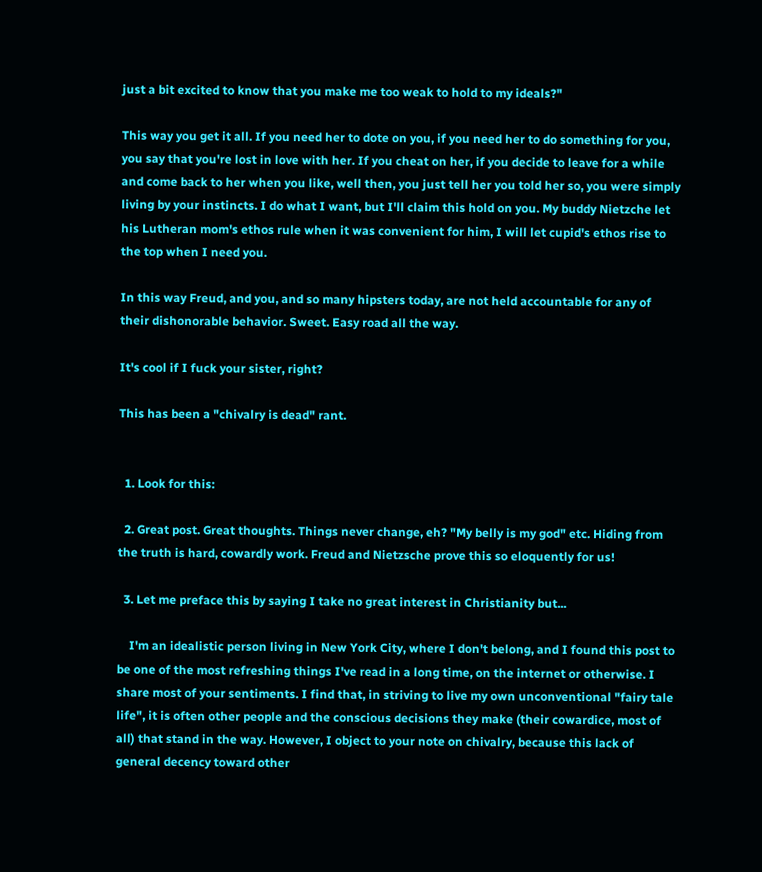just a bit excited to know that you make me too weak to hold to my ideals?"

This way you get it all. If you need her to dote on you, if you need her to do something for you, you say that you're lost in love with her. If you cheat on her, if you decide to leave for a while and come back to her when you like, well then, you just tell her you told her so, you were simply living by your instincts. I do what I want, but I'll claim this hold on you. My buddy Nietzche let his Lutheran mom's ethos rule when it was convenient for him, I will let cupid's ethos rise to the top when I need you.

In this way Freud, and you, and so many hipsters today, are not held accountable for any of their dishonorable behavior. Sweet. Easy road all the way.

It's cool if I fuck your sister, right?

This has been a "chivalry is dead" rant.


  1. Look for this:

  2. Great post. Great thoughts. Things never change, eh? "My belly is my god" etc. Hiding from the truth is hard, cowardly work. Freud and Nietzsche prove this so eloquently for us!

  3. Let me preface this by saying I take no great interest in Christianity but...

    I'm an idealistic person living in New York City, where I don't belong, and I found this post to be one of the most refreshing things I've read in a long time, on the internet or otherwise. I share most of your sentiments. I find that, in striving to live my own unconventional "fairy tale life", it is often other people and the conscious decisions they make (their cowardice, most of all) that stand in the way. However, I object to your note on chivalry, because this lack of general decency toward other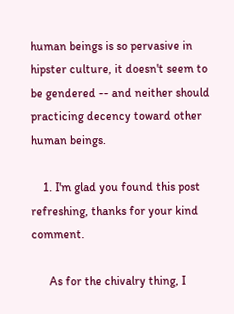human beings is so pervasive in hipster culture, it doesn't seem to be gendered -- and neither should practicing decency toward other human beings.

    1. I'm glad you found this post refreshing, thanks for your kind comment.

      As for the chivalry thing, I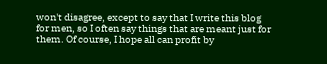won't disagree, except to say that I write this blog for men, so I often say things that are meant just for them. Of course, I hope all can profit by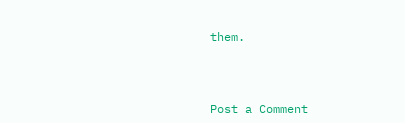them.



Post a Comment